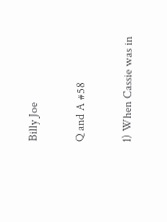Billy Joe

Q and A #58

1) When Cassie was in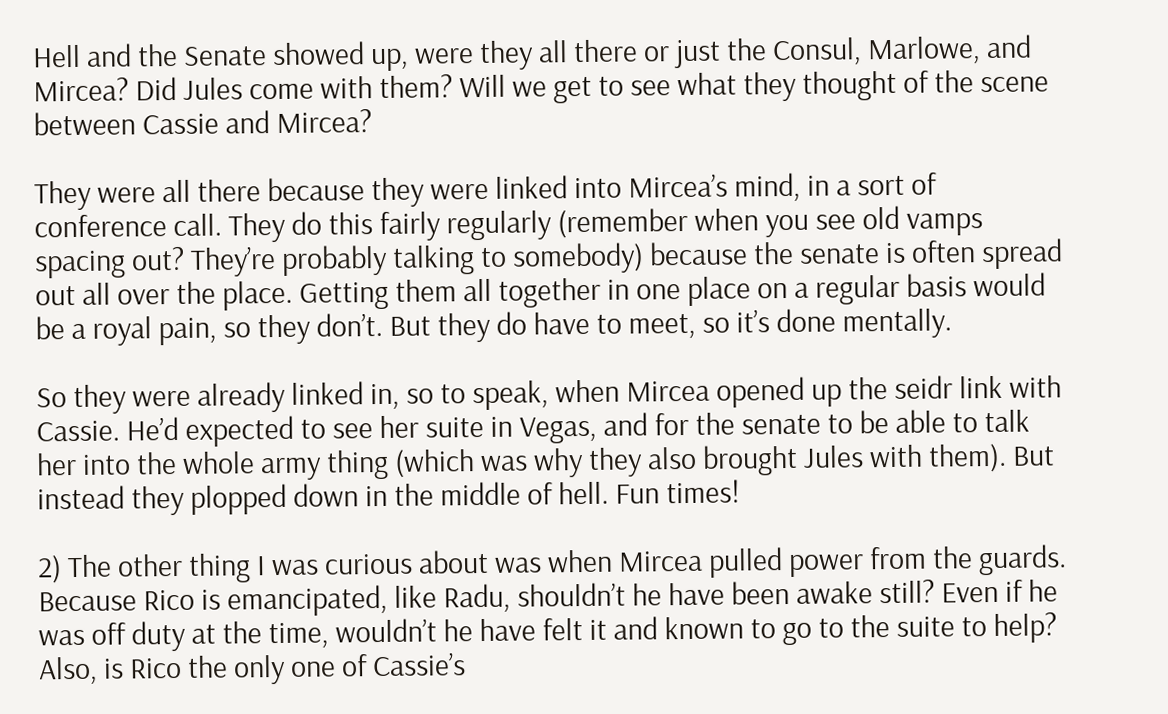Hell and the Senate showed up, were they all there or just the Consul, Marlowe, and Mircea? Did Jules come with them? Will we get to see what they thought of the scene between Cassie and Mircea?

They were all there because they were linked into Mircea’s mind, in a sort of conference call. They do this fairly regularly (remember when you see old vamps spacing out? They’re probably talking to somebody) because the senate is often spread out all over the place. Getting them all together in one place on a regular basis would be a royal pain, so they don’t. But they do have to meet, so it’s done mentally.

So they were already linked in, so to speak, when Mircea opened up the seidr link with Cassie. He’d expected to see her suite in Vegas, and for the senate to be able to talk her into the whole army thing (which was why they also brought Jules with them). But instead they plopped down in the middle of hell. Fun times!

2) The other thing I was curious about was when Mircea pulled power from the guards. Because Rico is emancipated, like Radu, shouldn’t he have been awake still? Even if he was off duty at the time, wouldn’t he have felt it and known to go to the suite to help? Also, is Rico the only one of Cassie’s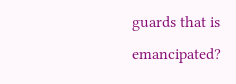guards that is emancipated?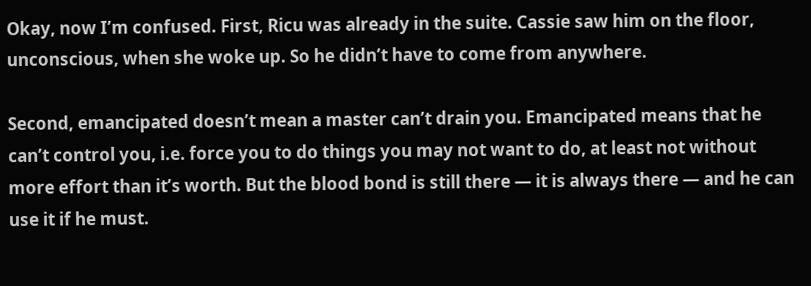Okay, now I’m confused. First, Ricu was already in the suite. Cassie saw him on the floor, unconscious, when she woke up. So he didn’t have to come from anywhere.

Second, emancipated doesn’t mean a master can’t drain you. Emancipated means that he can’t control you, i.e. force you to do things you may not want to do, at least not without more effort than it’s worth. But the blood bond is still there — it is always there — and he can use it if he must.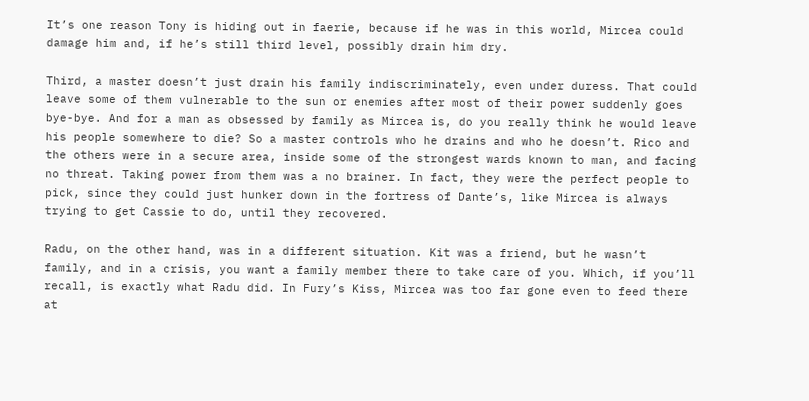It’s one reason Tony is hiding out in faerie, because if he was in this world, Mircea could damage him and, if he’s still third level, possibly drain him dry.

Third, a master doesn’t just drain his family indiscriminately, even under duress. That could leave some of them vulnerable to the sun or enemies after most of their power suddenly goes bye-bye. And for a man as obsessed by family as Mircea is, do you really think he would leave his people somewhere to die? So a master controls who he drains and who he doesn’t. Rico and the others were in a secure area, inside some of the strongest wards known to man, and facing no threat. Taking power from them was a no brainer. In fact, they were the perfect people to pick, since they could just hunker down in the fortress of Dante’s, like Mircea is always trying to get Cassie to do, until they recovered.

Radu, on the other hand, was in a different situation. Kit was a friend, but he wasn’t family, and in a crisis, you want a family member there to take care of you. Which, if you’ll recall, is exactly what Radu did. In Fury’s Kiss, Mircea was too far gone even to feed there at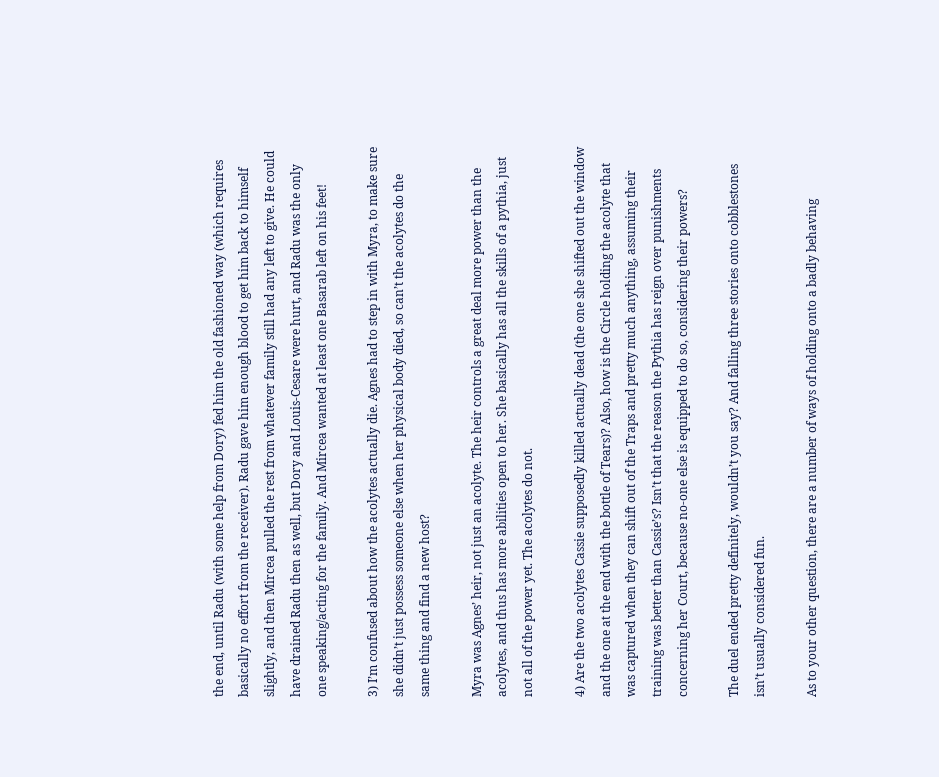the end, until Radu (with some help from Dory) fed him the old fashioned way (which requires basically no effort from the receiver). Radu gave him enough blood to get him back to himself slightly, and then Mircea pulled the rest from whatever family still had any left to give. He could have drained Radu then as well, but Dory and Louis-Cesare were hurt, and Radu was the only one speaking/acting for the family. And Mircea wanted at least one Basarab left on his feet!

3) I’m confused about how the acolytes actually die. Agnes had to step in with Myra, to make sure she didn’t just possess someone else when her physical body died, so can’t the acolytes do the same thing and find a new host?

Myra was Agnes’ heir, not just an acolyte. The heir controls a great deal more power than the acolytes, and thus has more abilities open to her. She basically has all the skills of a pythia, just not all of the power yet. The acolytes do not.

4) Are the two acolytes Cassie supposedly killed actually dead (the one she shifted out the window and the one at the end with the bottle of Tears)? Also, how is the Circle holding the acolyte that was captured when they can shift out of the Traps and pretty much anything, assuming their training was better than Cassie’s? Isn’t that the reason the Pythia has reign over punishments concerning her Court, because no-one else is equipped to do so, considering their powers?

The duel ended pretty definitely, wouldn’t you say? And falling three stories onto cobblestones isn’t usually considered fun.

As to your other question, there are a number of ways of holding onto a badly behaving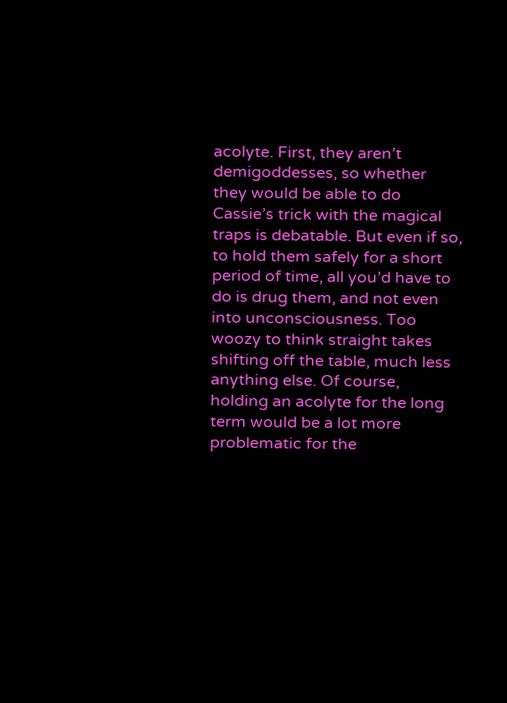acolyte. First, they aren’t demigoddesses, so whether they would be able to do Cassie’s trick with the magical traps is debatable. But even if so, to hold them safely for a short period of time, all you’d have to do is drug them, and not even into unconsciousness. Too woozy to think straight takes shifting off the table, much less anything else. Of course, holding an acolyte for the long term would be a lot more problematic for the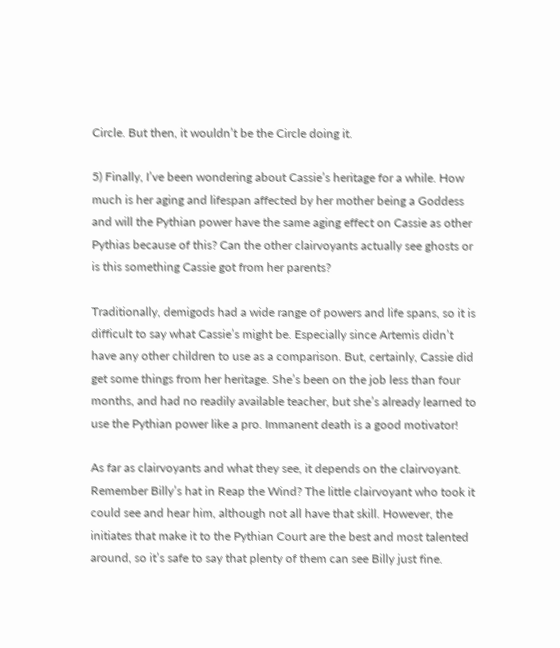Circle. But then, it wouldn’t be the Circle doing it.

5) Finally, I’ve been wondering about Cassie’s heritage for a while. How much is her aging and lifespan affected by her mother being a Goddess and will the Pythian power have the same aging effect on Cassie as other Pythias because of this? Can the other clairvoyants actually see ghosts or is this something Cassie got from her parents?

Traditionally, demigods had a wide range of powers and life spans, so it is difficult to say what Cassie’s might be. Especially since Artemis didn’t have any other children to use as a comparison. But, certainly, Cassie did get some things from her heritage. She’s been on the job less than four months, and had no readily available teacher, but she’s already learned to use the Pythian power like a pro. Immanent death is a good motivator!

As far as clairvoyants and what they see, it depends on the clairvoyant. Remember Billy’s hat in Reap the Wind? The little clairvoyant who took it could see and hear him, although not all have that skill. However, the initiates that make it to the Pythian Court are the best and most talented around, so it’s safe to say that plenty of them can see Billy just fine.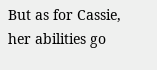But as for Cassie, her abilities go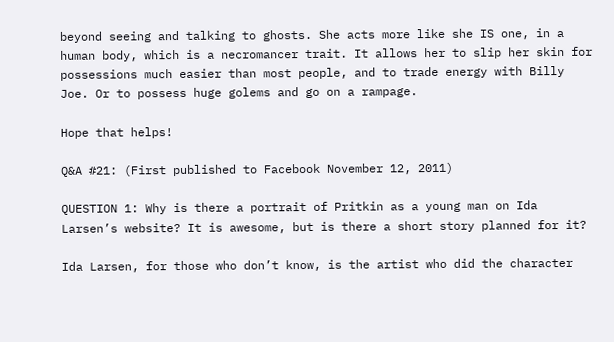beyond seeing and talking to ghosts. She acts more like she IS one, in a human body, which is a necromancer trait. It allows her to slip her skin for possessions much easier than most people, and to trade energy with Billy Joe. Or to possess huge golems and go on a rampage.

Hope that helps!

Q&A #21: (First published to Facebook November 12, 2011)

QUESTION 1: Why is there a portrait of Pritkin as a young man on Ida Larsen’s website? It is awesome, but is there a short story planned for it?

Ida Larsen, for those who don’t know, is the artist who did the character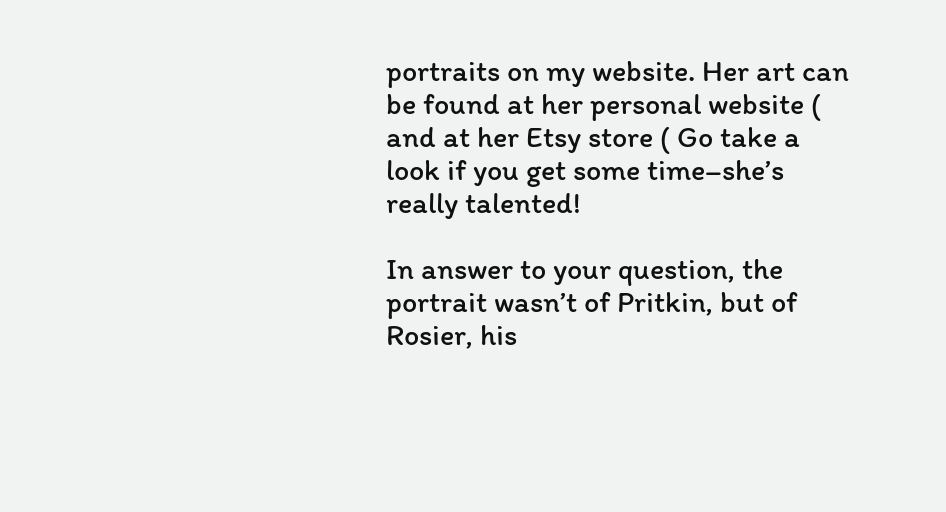portraits on my website. Her art can be found at her personal website ( and at her Etsy store ( Go take a look if you get some time–she’s really talented!

In answer to your question, the portrait wasn’t of Pritkin, but of Rosier, his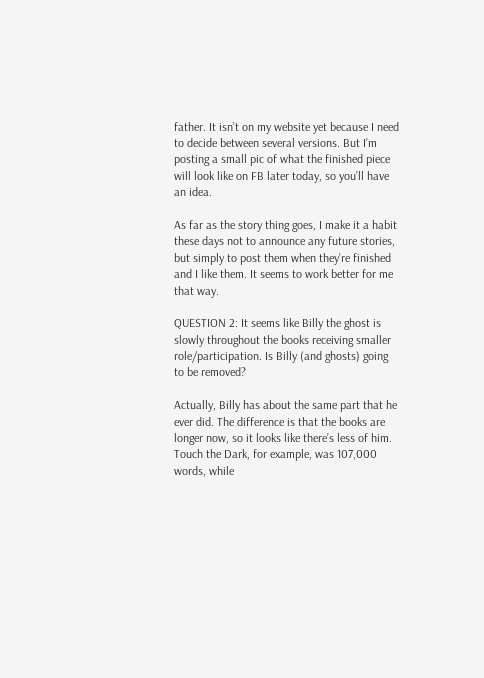father. It isn’t on my website yet because I need to decide between several versions. But I’m posting a small pic of what the finished piece will look like on FB later today, so you’ll have an idea.

As far as the story thing goes, I make it a habit these days not to announce any future stories, but simply to post them when they’re finished and I like them. It seems to work better for me that way.

QUESTION 2: It seems like Billy the ghost is slowly throughout the books receiving smaller role/participation. Is Billy (and ghosts) going to be removed?

Actually, Billy has about the same part that he ever did. The difference is that the books are longer now, so it looks like there’s less of him. Touch the Dark, for example, was 107,000 words, while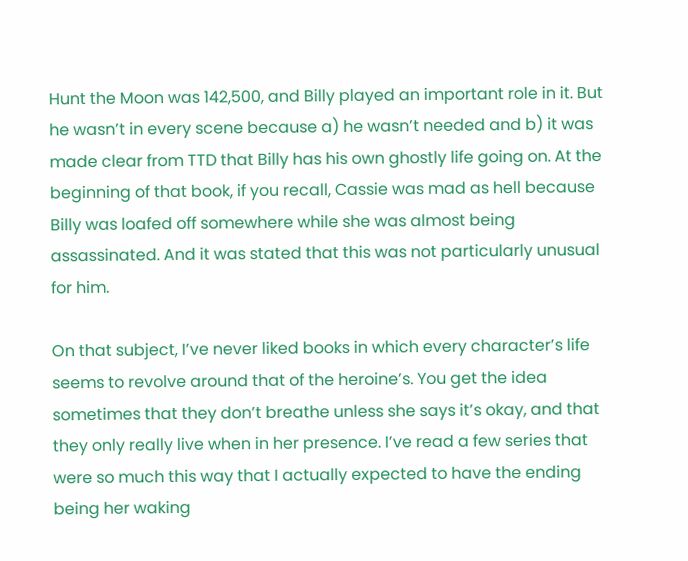Hunt the Moon was 142,500, and Billy played an important role in it. But he wasn’t in every scene because a) he wasn’t needed and b) it was made clear from TTD that Billy has his own ghostly life going on. At the beginning of that book, if you recall, Cassie was mad as hell because Billy was loafed off somewhere while she was almost being assassinated. And it was stated that this was not particularly unusual for him.

On that subject, I’ve never liked books in which every character’s life seems to revolve around that of the heroine’s. You get the idea sometimes that they don’t breathe unless she says it’s okay, and that they only really live when in her presence. I’ve read a few series that were so much this way that I actually expected to have the ending being her waking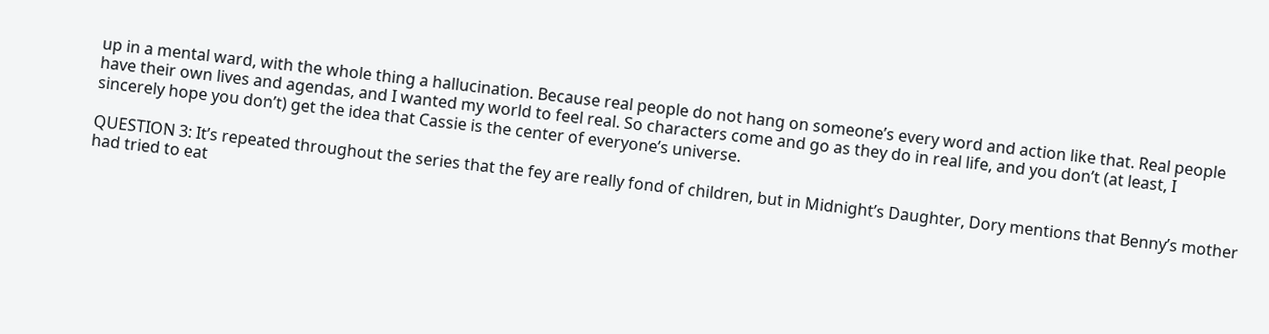up in a mental ward, with the whole thing a hallucination. Because real people do not hang on someone’s every word and action like that. Real people have their own lives and agendas, and I wanted my world to feel real. So characters come and go as they do in real life, and you don’t (at least, I sincerely hope you don’t) get the idea that Cassie is the center of everyone’s universe.

QUESTION 3: It’s repeated throughout the series that the fey are really fond of children, but in Midnight’s Daughter, Dory mentions that Benny’s mother had tried to eat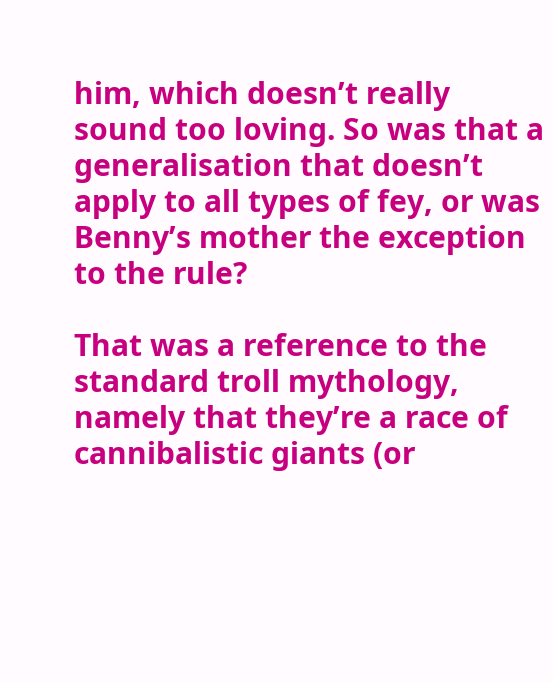him, which doesn’t really sound too loving. So was that a generalisation that doesn’t apply to all types of fey, or was Benny’s mother the exception to the rule?

That was a reference to the standard troll mythology, namely that they’re a race of cannibalistic giants (or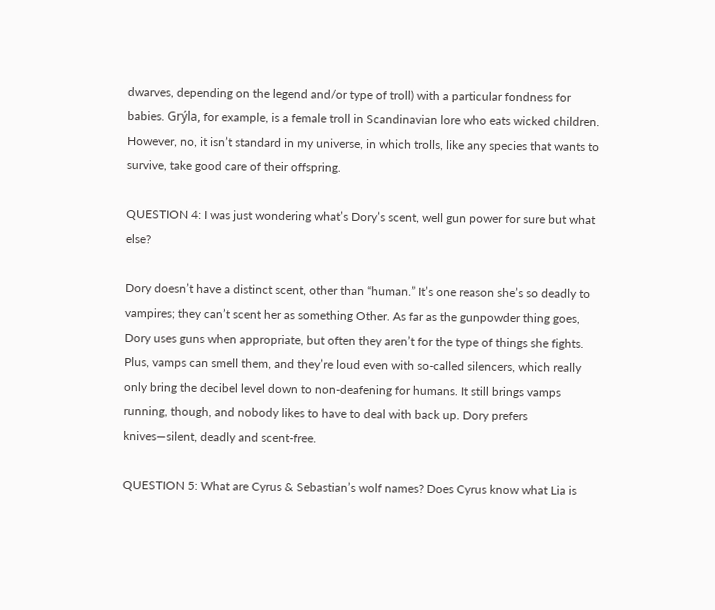dwarves, depending on the legend and/or type of troll) with a particular fondness for babies. Grýla, for example, is a female troll in Scandinavian lore who eats wicked children. However, no, it isn’t standard in my universe, in which trolls, like any species that wants to survive, take good care of their offspring.

QUESTION 4: I was just wondering what’s Dory’s scent, well gun power for sure but what else?

Dory doesn’t have a distinct scent, other than “human.” It’s one reason she’s so deadly to vampires; they can’t scent her as something Other. As far as the gunpowder thing goes, Dory uses guns when appropriate, but often they aren’t for the type of things she fights. Plus, vamps can smell them, and they’re loud even with so-called silencers, which really only bring the decibel level down to non-deafening for humans. It still brings vamps running, though, and nobody likes to have to deal with back up. Dory prefers knives—silent, deadly and scent-free.

QUESTION 5: What are Cyrus & Sebastian’s wolf names? Does Cyrus know what Lia is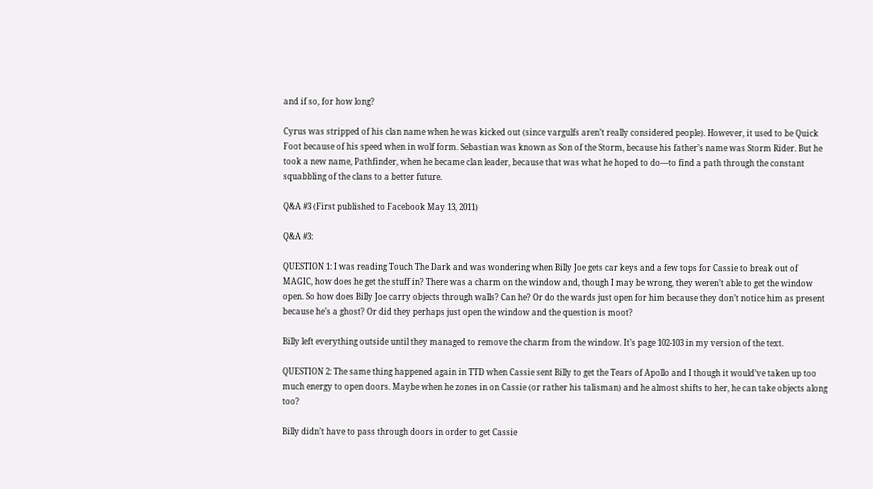and if so, for how long?

Cyrus was stripped of his clan name when he was kicked out (since vargulfs aren’t really considered people). However, it used to be Quick Foot because of his speed when in wolf form. Sebastian was known as Son of the Storm, because his father’s name was Storm Rider. But he took a new name, Pathfinder, when he became clan leader, because that was what he hoped to do—to find a path through the constant squabbling of the clans to a better future.

Q&A #3 (First published to Facebook May 13, 2011)

Q&A #3:

QUESTION 1: I was reading Touch The Dark and was wondering when Billy Joe gets car keys and a few tops for Cassie to break out of MAGIC, how does he get the stuff in? There was a charm on the window and, though I may be wrong, they weren’t able to get the window open. So how does Billy Joe carry objects through walls? Can he? Or do the wards just open for him because they don’t notice him as present because he’s a ghost? Or did they perhaps just open the window and the question is moot?

Billy left everything outside until they managed to remove the charm from the window. It’s page 102-103 in my version of the text.

QUESTION 2: The same thing happened again in TTD when Cassie sent Billy to get the Tears of Apollo and I though it would’ve taken up too much energy to open doors. Maybe when he zones in on Cassie (or rather his talisman) and he almost shifts to her, he can take objects along too?

Billy didn’t have to pass through doors in order to get Cassie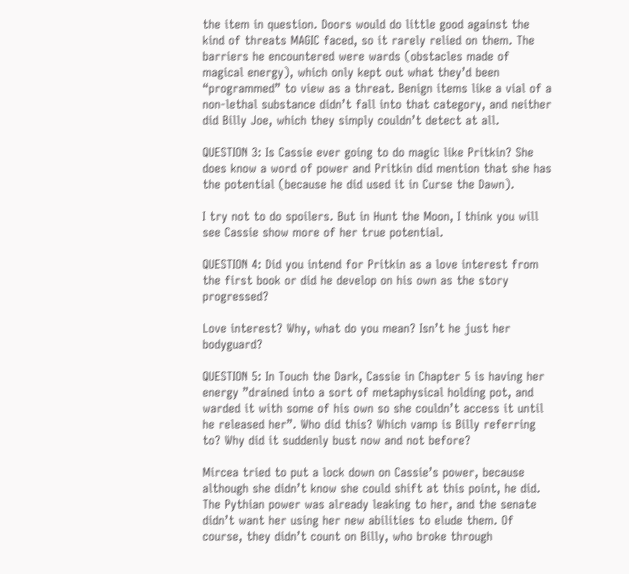the item in question. Doors would do little good against the kind of threats MAGIC faced, so it rarely relied on them. The barriers he encountered were wards (obstacles made of magical energy), which only kept out what they’d been “programmed” to view as a threat. Benign items like a vial of a non-lethal substance didn’t fall into that category, and neither did Billy Joe, which they simply couldn’t detect at all.

QUESTION 3: Is Cassie ever going to do magic like Pritkin? She does know a word of power and Pritkin did mention that she has the potential (because he did used it in Curse the Dawn).

I try not to do spoilers. But in Hunt the Moon, I think you will see Cassie show more of her true potential.

QUESTION 4: Did you intend for Pritkin as a love interest from the first book or did he develop on his own as the story progressed?

Love interest? Why, what do you mean? Isn’t he just her bodyguard?

QUESTION 5: In Touch the Dark, Cassie in Chapter 5 is having her energy ”drained into a sort of metaphysical holding pot, and warded it with some of his own so she couldn’t access it until he released her”. Who did this? Which vamp is Billy referring to? Why did it suddenly bust now and not before?

Mircea tried to put a lock down on Cassie’s power, because although she didn’t know she could shift at this point, he did. The Pythian power was already leaking to her, and the senate didn’t want her using her new abilities to elude them. Of course, they didn’t count on Billy, who broke through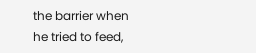the barrier when he tried to feed,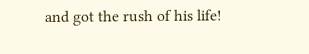and got the rush of his life!